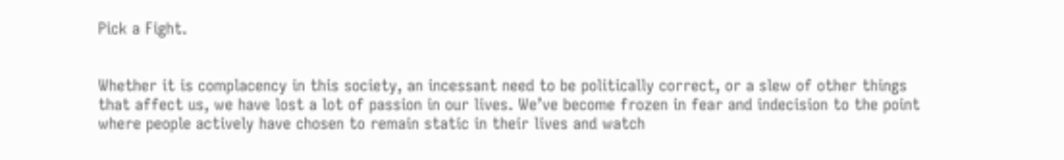Pick a Fight.


Whether it is complacency in this society, an incessant need to be politically correct, or a slew of other things that affect us, we have lost a lot of passion in our lives. We’ve become frozen in fear and indecision to the point where people actively have chosen to remain static in their lives and watch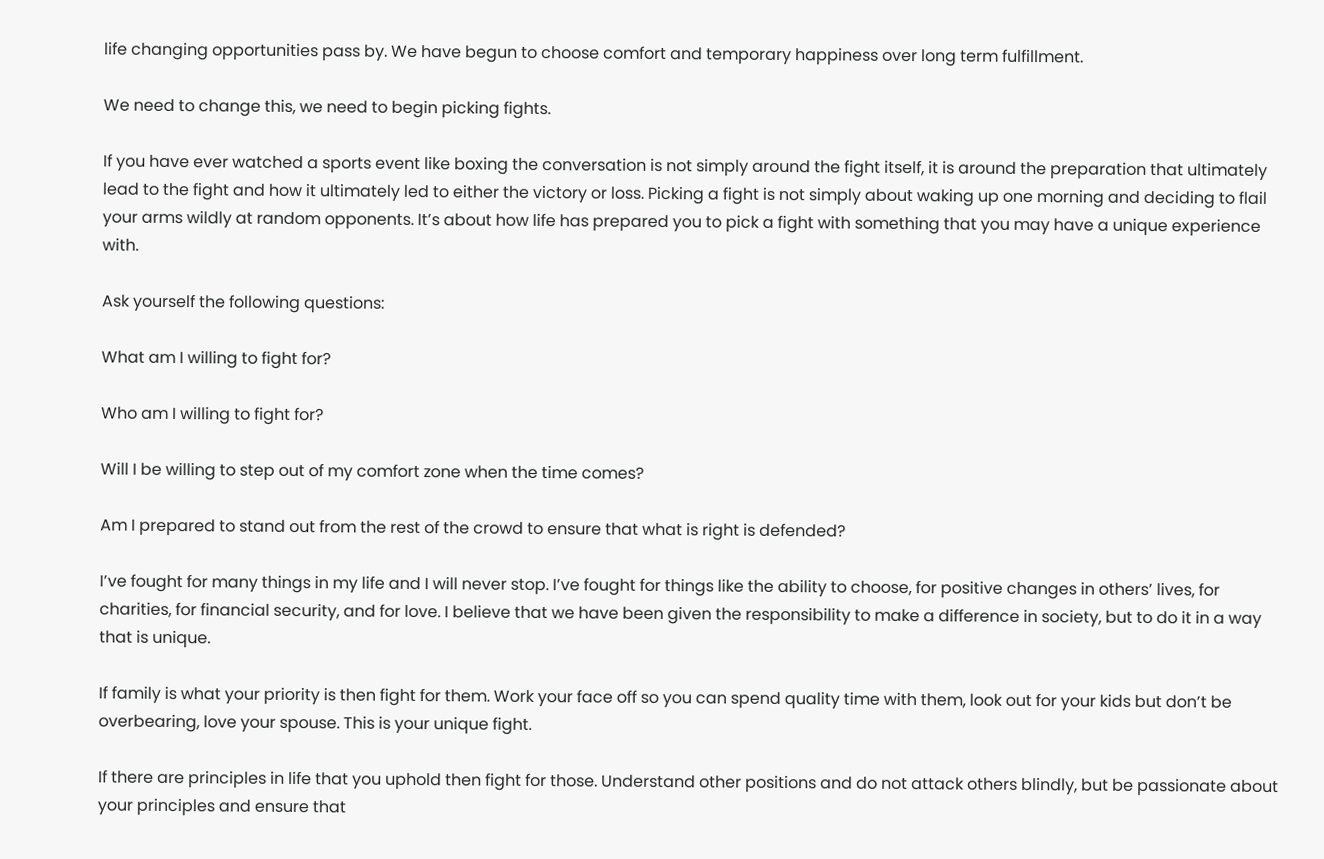life changing opportunities pass by. We have begun to choose comfort and temporary happiness over long term fulfillment.

We need to change this, we need to begin picking fights.

If you have ever watched a sports event like boxing the conversation is not simply around the fight itself, it is around the preparation that ultimately lead to the fight and how it ultimately led to either the victory or loss. Picking a fight is not simply about waking up one morning and deciding to flail your arms wildly at random opponents. It’s about how life has prepared you to pick a fight with something that you may have a unique experience with.

Ask yourself the following questions:

What am I willing to fight for?

Who am I willing to fight for?

Will I be willing to step out of my comfort zone when the time comes?

Am I prepared to stand out from the rest of the crowd to ensure that what is right is defended?

I’ve fought for many things in my life and I will never stop. I’ve fought for things like the ability to choose, for positive changes in others’ lives, for charities, for financial security, and for love. I believe that we have been given the responsibility to make a difference in society, but to do it in a way that is unique.

If family is what your priority is then fight for them. Work your face off so you can spend quality time with them, look out for your kids but don’t be overbearing, love your spouse. This is your unique fight.

If there are principles in life that you uphold then fight for those. Understand other positions and do not attack others blindly, but be passionate about your principles and ensure that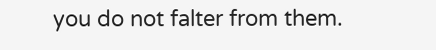you do not falter from them.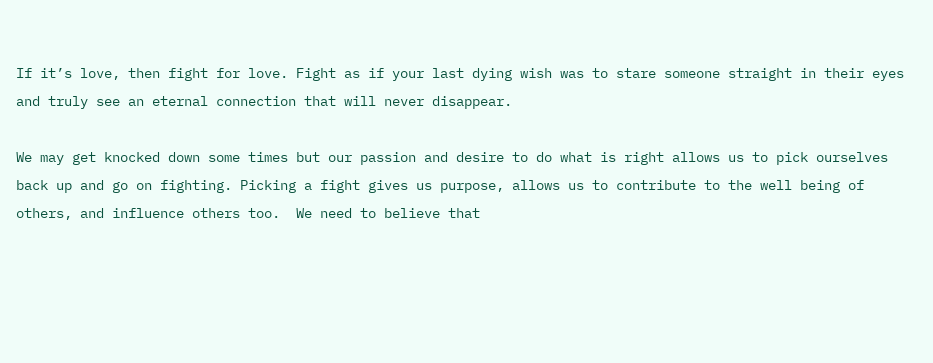If it’s love, then fight for love. Fight as if your last dying wish was to stare someone straight in their eyes and truly see an eternal connection that will never disappear.

We may get knocked down some times but our passion and desire to do what is right allows us to pick ourselves back up and go on fighting. Picking a fight gives us purpose, allows us to contribute to the well being of others, and influence others too.  We need to believe that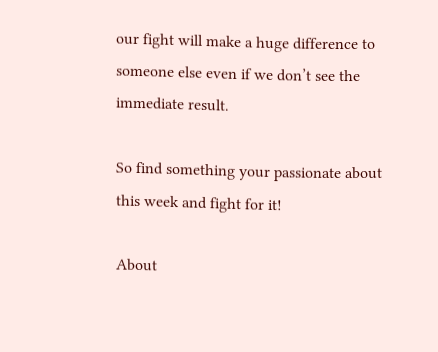our fight will make a huge difference to someone else even if we don’t see the immediate result.

So find something your passionate about this week and fight for it!

About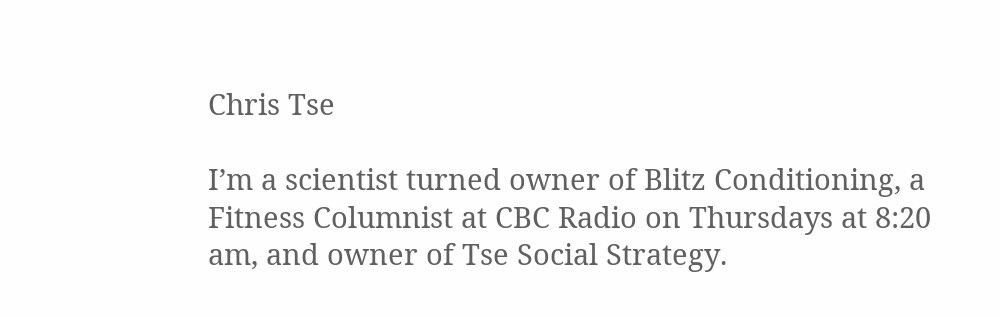Chris Tse

I’m a scientist turned owner of Blitz Conditioning, a Fitness Columnist at CBC Radio on Thursdays at 8:20 am, and owner of Tse Social Strategy.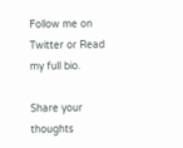Follow me on Twitter or Read my full bio.

Share your thoughts